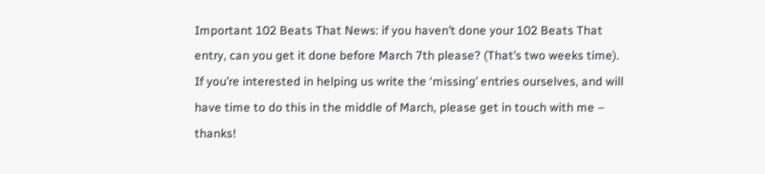Important 102 Beats That News: if you haven’t done your 102 Beats That entry, can you get it done before March 7th please? (That’s two weeks time). If you’re interested in helping us write the ‘missing’ entries ourselves, and will have time to do this in the middle of March, please get in touch with me – thanks!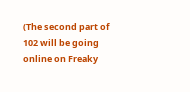(The second part of 102 will be going online on Freaky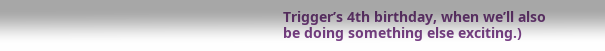Trigger’s 4th birthday, when we’ll also be doing something else exciting.)